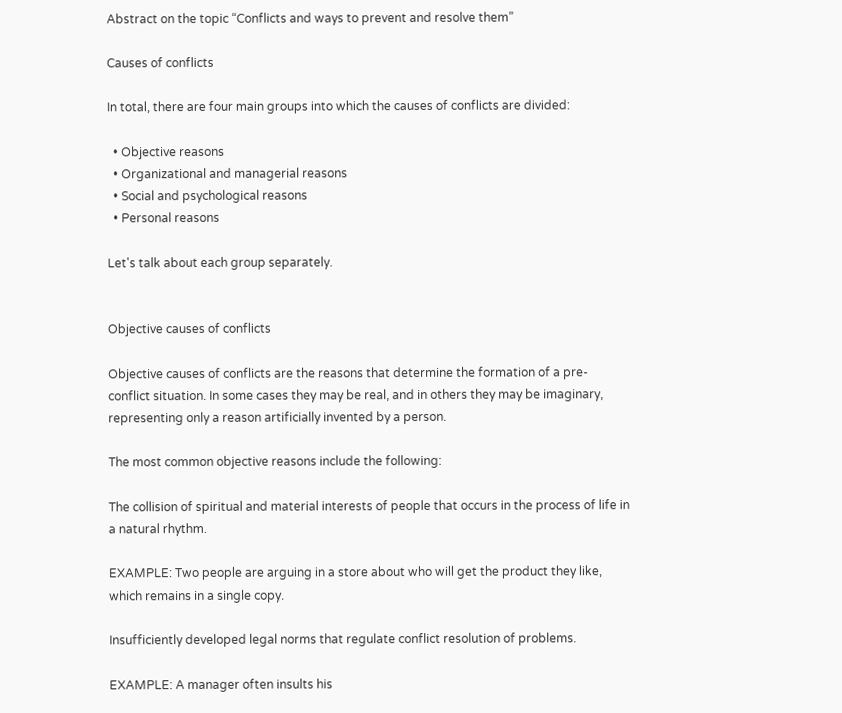Abstract on the topic “Conflicts and ways to prevent and resolve them”

Causes of conflicts

In total, there are four main groups into which the causes of conflicts are divided:

  • Objective reasons
  • Organizational and managerial reasons
  • Social and psychological reasons
  • Personal reasons

Let's talk about each group separately.


Objective causes of conflicts

Objective causes of conflicts are the reasons that determine the formation of a pre-conflict situation. In some cases they may be real, and in others they may be imaginary, representing only a reason artificially invented by a person.

The most common objective reasons include the following:

The collision of spiritual and material interests of people that occurs in the process of life in a natural rhythm.

EXAMPLE: Two people are arguing in a store about who will get the product they like, which remains in a single copy.

Insufficiently developed legal norms that regulate conflict resolution of problems.

EXAMPLE: A manager often insults his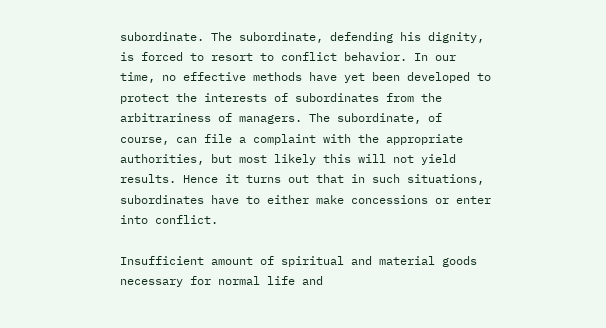subordinate. The subordinate, defending his dignity, is forced to resort to conflict behavior. In our time, no effective methods have yet been developed to protect the interests of subordinates from the arbitrariness of managers. The subordinate, of course, can file a complaint with the appropriate authorities, but most likely this will not yield results. Hence it turns out that in such situations, subordinates have to either make concessions or enter into conflict.

Insufficient amount of spiritual and material goods necessary for normal life and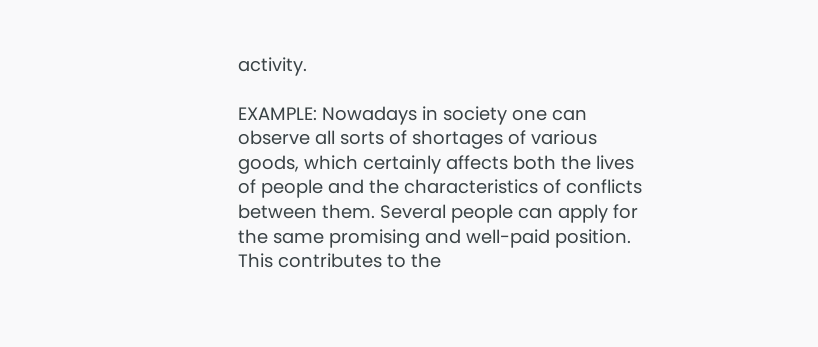activity.

EXAMPLE: Nowadays in society one can observe all sorts of shortages of various goods, which certainly affects both the lives of people and the characteristics of conflicts between them. Several people can apply for the same promising and well-paid position. This contributes to the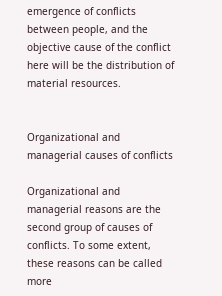emergence of conflicts between people, and the objective cause of the conflict here will be the distribution of material resources.


Organizational and managerial causes of conflicts

Organizational and managerial reasons are the second group of causes of conflicts. To some extent, these reasons can be called more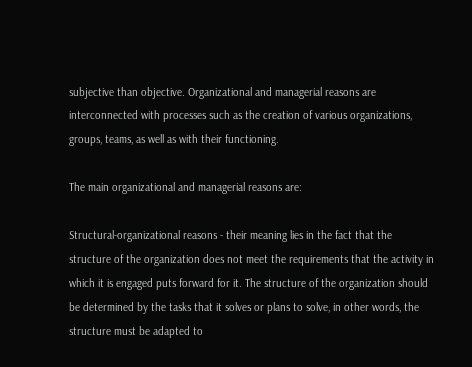subjective than objective. Organizational and managerial reasons are interconnected with processes such as the creation of various organizations, groups, teams, as well as with their functioning.

The main organizational and managerial reasons are:

Structural-organizational reasons - their meaning lies in the fact that the structure of the organization does not meet the requirements that the activity in which it is engaged puts forward for it. The structure of the organization should be determined by the tasks that it solves or plans to solve, in other words, the structure must be adapted to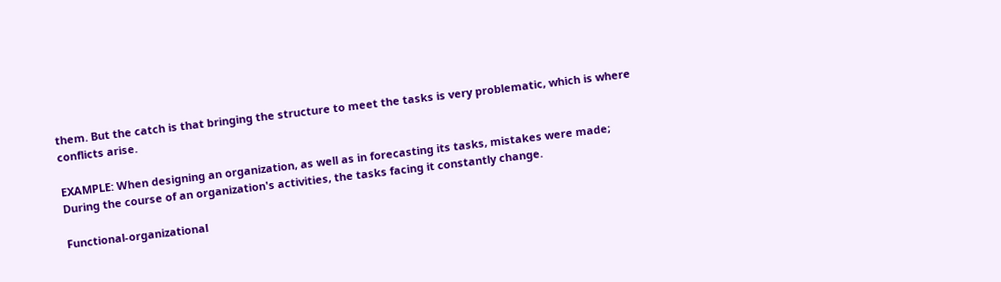them. But the catch is that bringing the structure to meet the tasks is very problematic, which is where conflicts arise.

EXAMPLE: When designing an organization, as well as in forecasting its tasks, mistakes were made; During the course of an organization's activities, the tasks facing it constantly change.

Functional-organizational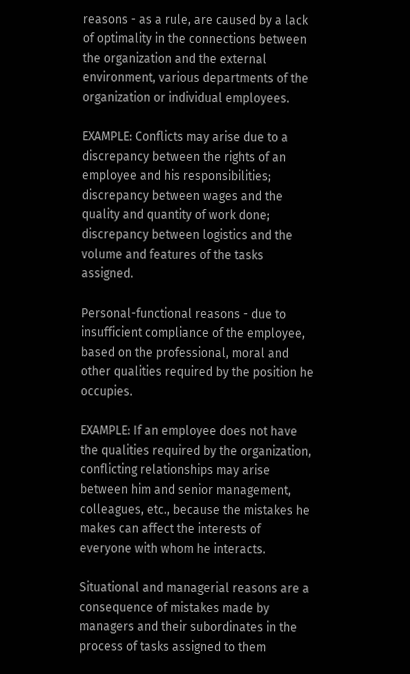reasons - as a rule, are caused by a lack of optimality in the connections between the organization and the external environment, various departments of the organization or individual employees.

EXAMPLE: Conflicts may arise due to a discrepancy between the rights of an employee and his responsibilities; discrepancy between wages and the quality and quantity of work done; discrepancy between logistics and the volume and features of the tasks assigned.

Personal-functional reasons - due to insufficient compliance of the employee, based on the professional, moral and other qualities required by the position he occupies.

EXAMPLE: If an employee does not have the qualities required by the organization, conflicting relationships may arise between him and senior management, colleagues, etc., because the mistakes he makes can affect the interests of everyone with whom he interacts.

Situational and managerial reasons are a consequence of mistakes made by managers and their subordinates in the process of tasks assigned to them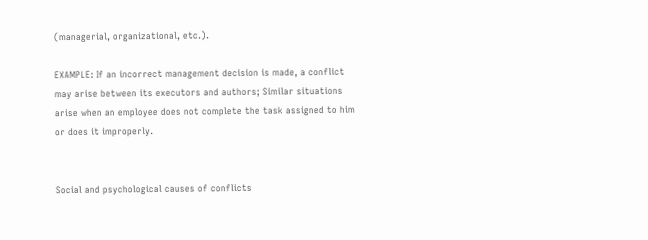(managerial, organizational, etc.).

EXAMPLE: If an incorrect management decision is made, a conflict may arise between its executors and authors; Similar situations arise when an employee does not complete the task assigned to him or does it improperly.


Social and psychological causes of conflicts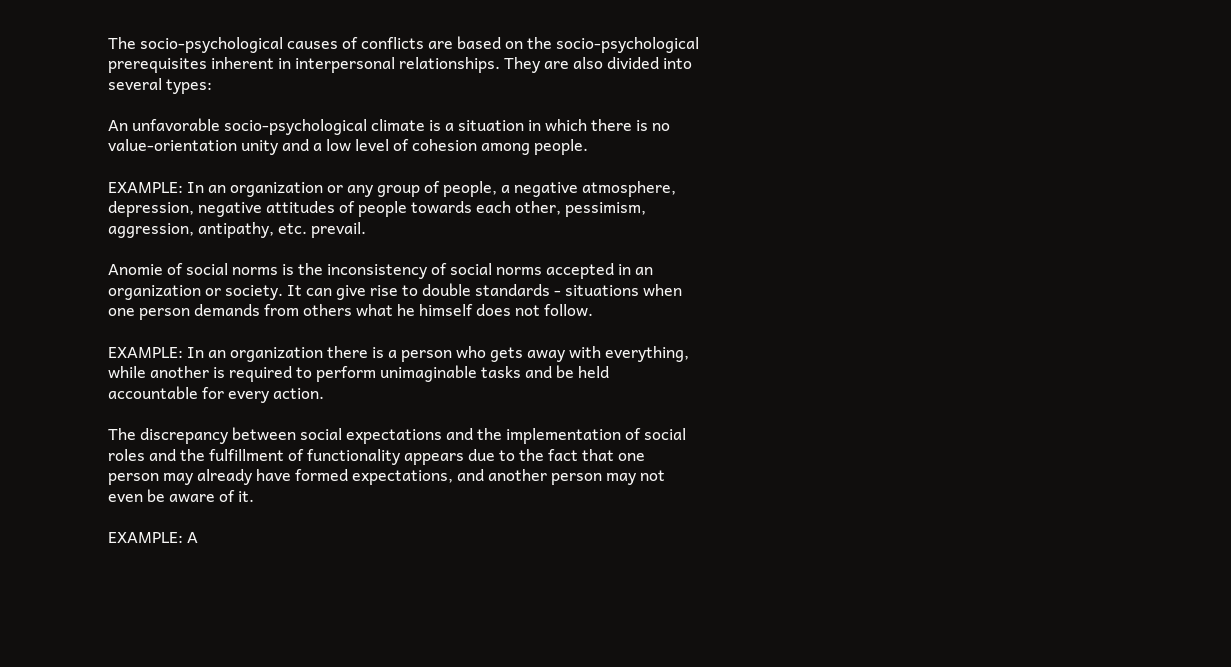The socio-psychological causes of conflicts are based on the socio-psychological prerequisites inherent in interpersonal relationships. They are also divided into several types:

An unfavorable socio-psychological climate is a situation in which there is no value-orientation unity and a low level of cohesion among people.

EXAMPLE: In an organization or any group of people, a negative atmosphere, depression, negative attitudes of people towards each other, pessimism, aggression, antipathy, etc. prevail.

Anomie of social norms is the inconsistency of social norms accepted in an organization or society. It can give rise to double standards - situations when one person demands from others what he himself does not follow.

EXAMPLE: In an organization there is a person who gets away with everything, while another is required to perform unimaginable tasks and be held accountable for every action.

The discrepancy between social expectations and the implementation of social roles and the fulfillment of functionality appears due to the fact that one person may already have formed expectations, and another person may not even be aware of it.

EXAMPLE: A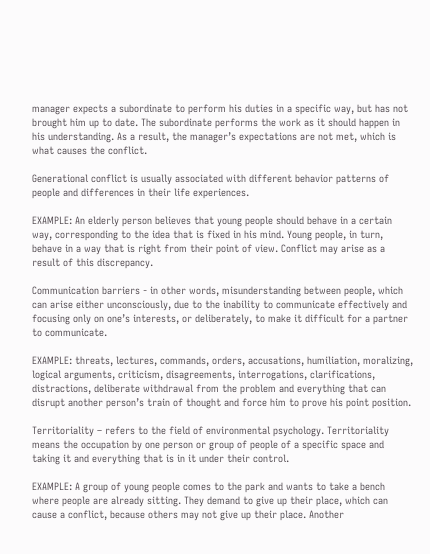manager expects a subordinate to perform his duties in a specific way, but has not brought him up to date. The subordinate performs the work as it should happen in his understanding. As a result, the manager’s expectations are not met, which is what causes the conflict.

Generational conflict is usually associated with different behavior patterns of people and differences in their life experiences.

EXAMPLE: An elderly person believes that young people should behave in a certain way, corresponding to the idea that is fixed in his mind. Young people, in turn, behave in a way that is right from their point of view. Conflict may arise as a result of this discrepancy.

Communication barriers - in other words, misunderstanding between people, which can arise either unconsciously, due to the inability to communicate effectively and focusing only on one’s interests, or deliberately, to make it difficult for a partner to communicate.

EXAMPLE: threats, lectures, commands, orders, accusations, humiliation, moralizing, logical arguments, criticism, disagreements, interrogations, clarifications, distractions, deliberate withdrawal from the problem and everything that can disrupt another person’s train of thought and force him to prove his point position.

Territoriality – refers to the field of environmental psychology. Territoriality means the occupation by one person or group of people of a specific space and taking it and everything that is in it under their control.

EXAMPLE: A group of young people comes to the park and wants to take a bench where people are already sitting. They demand to give up their place, which can cause a conflict, because others may not give up their place. Another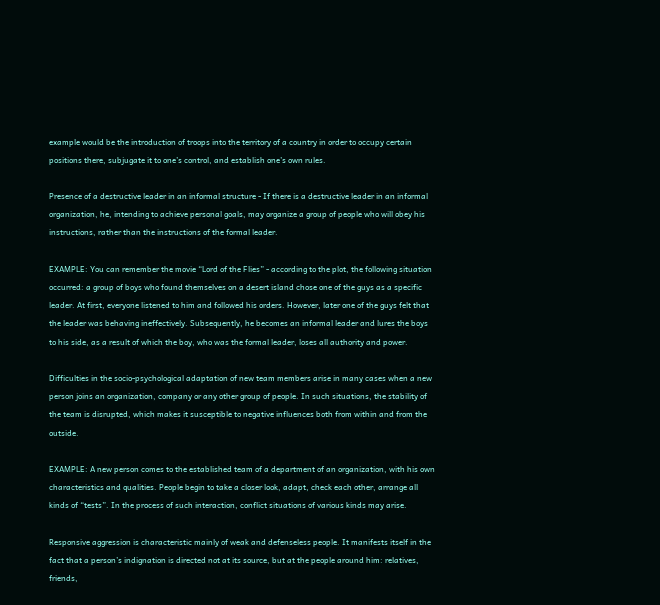example would be the introduction of troops into the territory of a country in order to occupy certain positions there, subjugate it to one’s control, and establish one’s own rules.

Presence of a destructive leader in an informal structure - If there is a destructive leader in an informal organization, he, intending to achieve personal goals, may organize a group of people who will obey his instructions, rather than the instructions of the formal leader.

EXAMPLE: You can remember the movie “Lord of the Flies” - according to the plot, the following situation occurred: a group of boys who found themselves on a desert island chose one of the guys as a specific leader. At first, everyone listened to him and followed his orders. However, later one of the guys felt that the leader was behaving ineffectively. Subsequently, he becomes an informal leader and lures the boys to his side, as a result of which the boy, who was the formal leader, loses all authority and power.

Difficulties in the socio-psychological adaptation of new team members arise in many cases when a new person joins an organization, company or any other group of people. In such situations, the stability of the team is disrupted, which makes it susceptible to negative influences both from within and from the outside.

EXAMPLE: A new person comes to the established team of a department of an organization, with his own characteristics and qualities. People begin to take a closer look, adapt, check each other, arrange all kinds of “tests”. In the process of such interaction, conflict situations of various kinds may arise.

Responsive aggression is characteristic mainly of weak and defenseless people. It manifests itself in the fact that a person’s indignation is directed not at its source, but at the people around him: relatives, friends,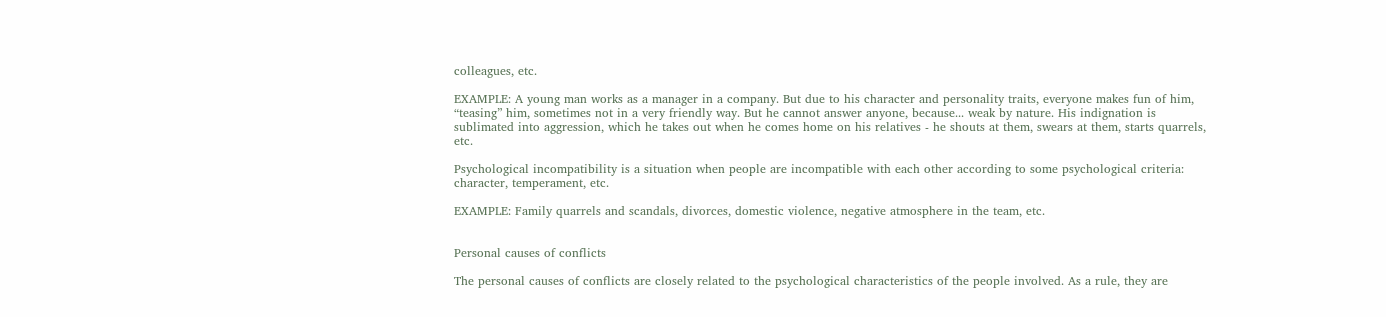colleagues, etc.

EXAMPLE: A young man works as a manager in a company. But due to his character and personality traits, everyone makes fun of him, “teasing” him, sometimes not in a very friendly way. But he cannot answer anyone, because... weak by nature. His indignation is sublimated into aggression, which he takes out when he comes home on his relatives - he shouts at them, swears at them, starts quarrels, etc.

Psychological incompatibility is a situation when people are incompatible with each other according to some psychological criteria: character, temperament, etc.

EXAMPLE: Family quarrels and scandals, divorces, domestic violence, negative atmosphere in the team, etc.


Personal causes of conflicts

The personal causes of conflicts are closely related to the psychological characteristics of the people involved. As a rule, they are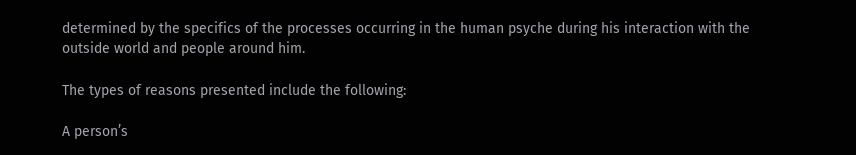determined by the specifics of the processes occurring in the human psyche during his interaction with the outside world and people around him.

The types of reasons presented include the following:

A person’s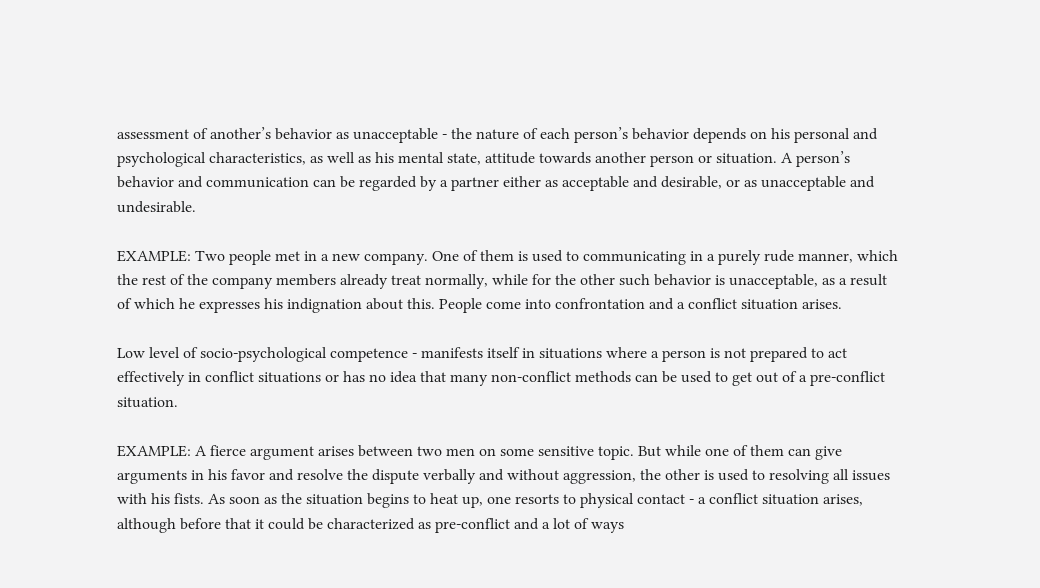assessment of another’s behavior as unacceptable - the nature of each person’s behavior depends on his personal and psychological characteristics, as well as his mental state, attitude towards another person or situation. A person’s behavior and communication can be regarded by a partner either as acceptable and desirable, or as unacceptable and undesirable.

EXAMPLE: Two people met in a new company. One of them is used to communicating in a purely rude manner, which the rest of the company members already treat normally, while for the other such behavior is unacceptable, as a result of which he expresses his indignation about this. People come into confrontation and a conflict situation arises.

Low level of socio-psychological competence - manifests itself in situations where a person is not prepared to act effectively in conflict situations or has no idea that many non-conflict methods can be used to get out of a pre-conflict situation.

EXAMPLE: A fierce argument arises between two men on some sensitive topic. But while one of them can give arguments in his favor and resolve the dispute verbally and without aggression, the other is used to resolving all issues with his fists. As soon as the situation begins to heat up, one resorts to physical contact - a conflict situation arises, although before that it could be characterized as pre-conflict and a lot of ways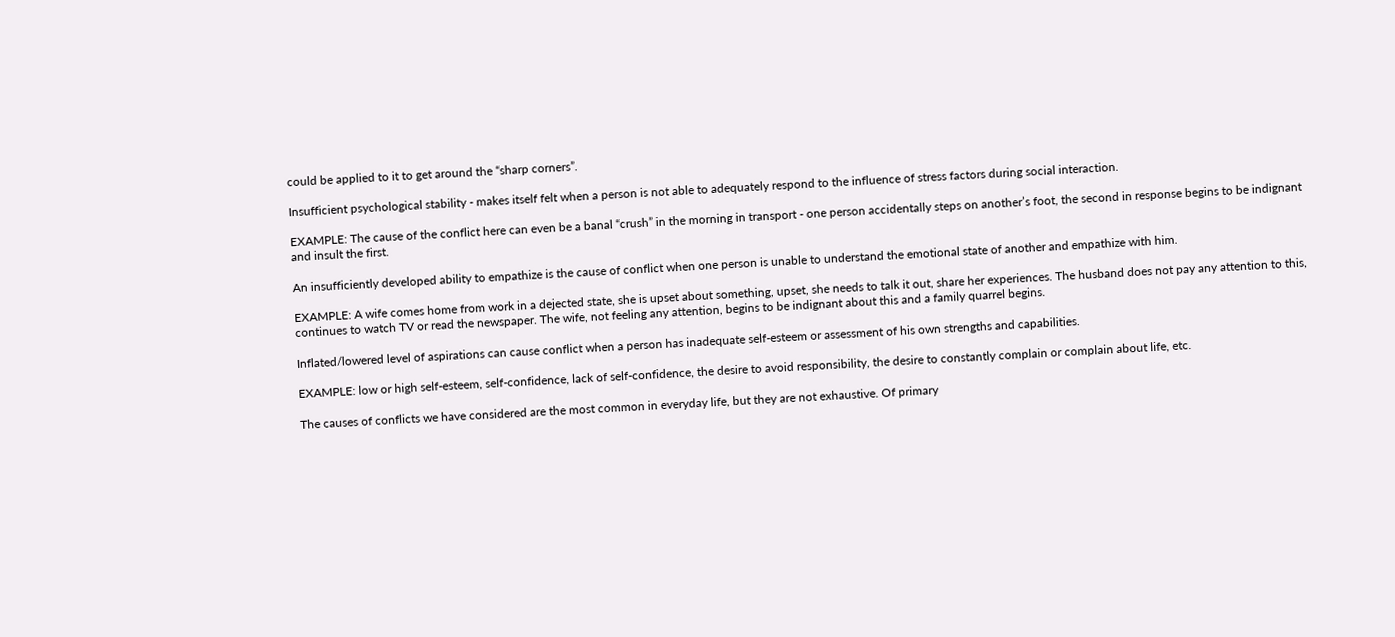could be applied to it to get around the “sharp corners”.

Insufficient psychological stability - makes itself felt when a person is not able to adequately respond to the influence of stress factors during social interaction.

EXAMPLE: The cause of the conflict here can even be a banal “crush” in the morning in transport - one person accidentally steps on another’s foot, the second in response begins to be indignant and insult the first.

An insufficiently developed ability to empathize is the cause of conflict when one person is unable to understand the emotional state of another and empathize with him.

EXAMPLE: A wife comes home from work in a dejected state, she is upset about something, upset, she needs to talk it out, share her experiences. The husband does not pay any attention to this, continues to watch TV or read the newspaper. The wife, not feeling any attention, begins to be indignant about this and a family quarrel begins.

Inflated/lowered level of aspirations can cause conflict when a person has inadequate self-esteem or assessment of his own strengths and capabilities.

EXAMPLE: low or high self-esteem, self-confidence, lack of self-confidence, the desire to avoid responsibility, the desire to constantly complain or complain about life, etc.

The causes of conflicts we have considered are the most common in everyday life, but they are not exhaustive. Of primary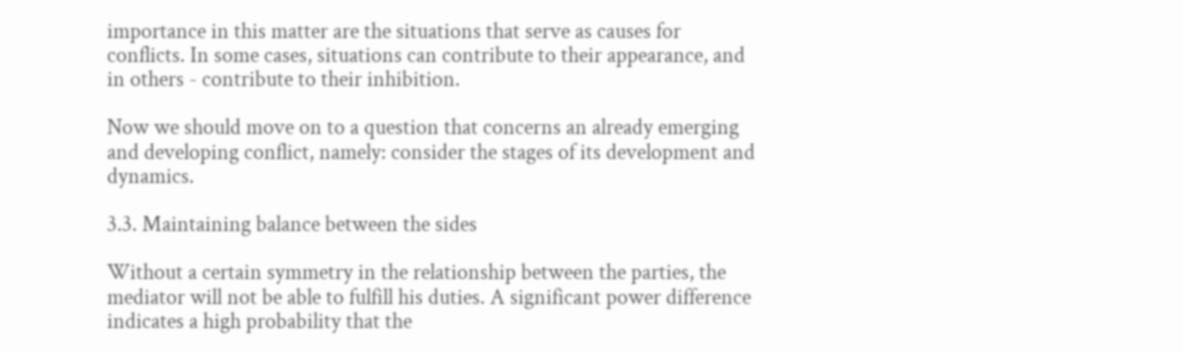importance in this matter are the situations that serve as causes for conflicts. In some cases, situations can contribute to their appearance, and in others - contribute to their inhibition.

Now we should move on to a question that concerns an already emerging and developing conflict, namely: consider the stages of its development and dynamics.

3.3. Maintaining balance between the sides

Without a certain symmetry in the relationship between the parties, the mediator will not be able to fulfill his duties. A significant power difference indicates a high probability that the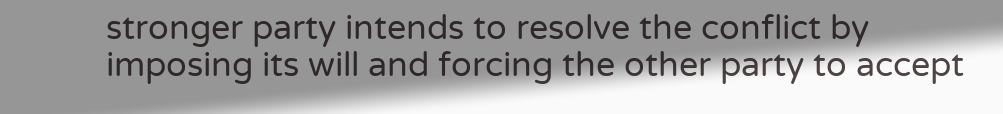stronger party intends to resolve the conflict by imposing its will and forcing the other party to accept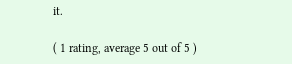it.

( 1 rating, average 5 out of 5 )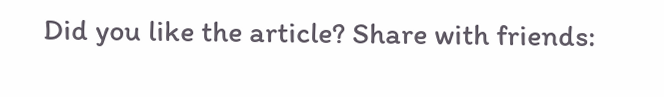Did you like the article? Share with friends: